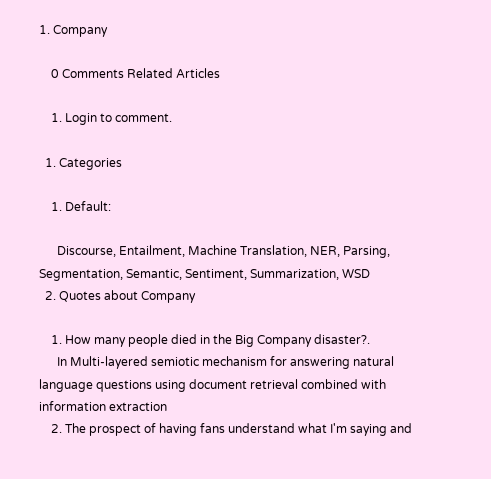1. Company

    0 Comments Related Articles

    1. Login to comment.

  1. Categories

    1. Default:

      Discourse, Entailment, Machine Translation, NER, Parsing, Segmentation, Semantic, Sentiment, Summarization, WSD
  2. Quotes about Company

    1. How many people died in the Big Company disaster?.
      In Multi-layered semiotic mechanism for answering natural language questions using document retrieval combined with information extraction
    2. The prospect of having fans understand what I'm saying and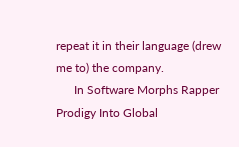repeat it in their language (drew me to) the company.
      In Software Morphs Rapper Prodigy Into Global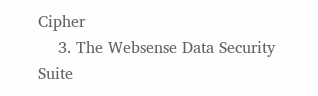Cipher
    3. The Websense Data Security Suite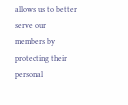allows us to better serve our members by protecting their personal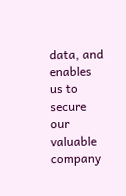data, and enables us to secure our valuable company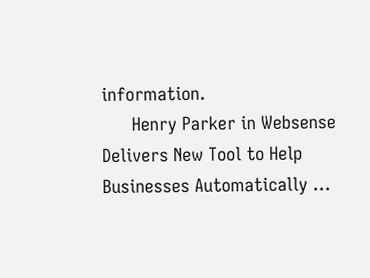information.
      Henry Parker in Websense Delivers New Tool to Help Businesses Automatically ...